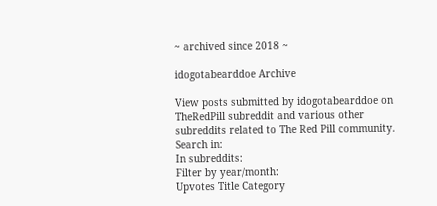~ archived since 2018 ~

idogotabearddoe Archive

View posts submitted by idogotabearddoe on TheRedPill subreddit and various other subreddits related to The Red Pill community.
Search in:
In subreddits:
Filter by year/month:
Upvotes Title Category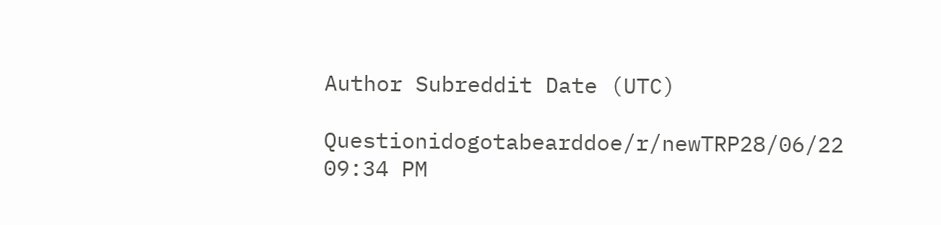Author Subreddit Date (UTC)

Questionidogotabearddoe/r/newTRP28/06/22 09:34 PM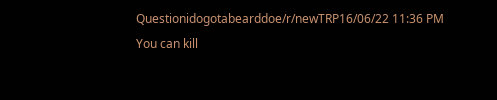Questionidogotabearddoe/r/newTRP16/06/22 11:36 PM
You can kill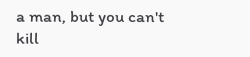a man, but you can't kill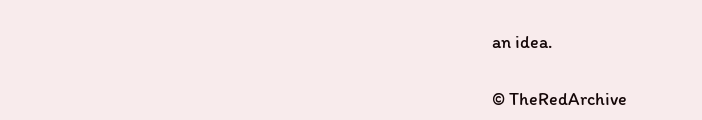an idea.

© TheRedArchive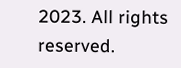2023. All rights reserved.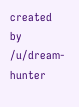created by /u/dream-hunter